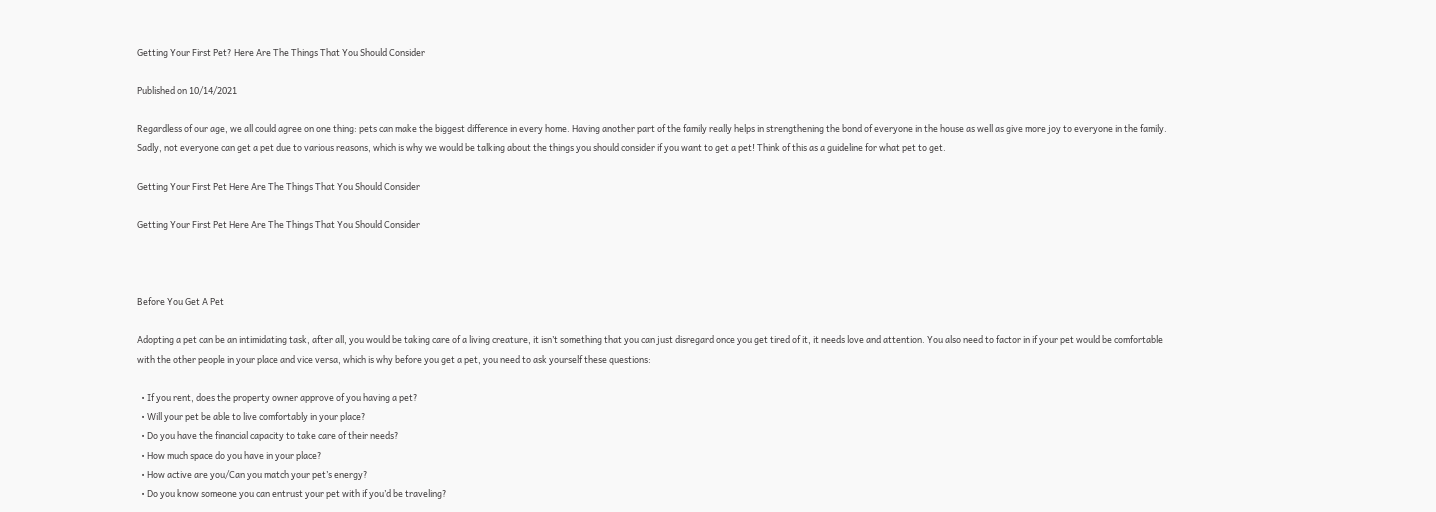Getting Your First Pet? Here Are The Things That You Should Consider

Published on 10/14/2021

Regardless of our age, we all could agree on one thing: pets can make the biggest difference in every home. Having another part of the family really helps in strengthening the bond of everyone in the house as well as give more joy to everyone in the family. Sadly, not everyone can get a pet due to various reasons, which is why we would be talking about the things you should consider if you want to get a pet! Think of this as a guideline for what pet to get.

Getting Your First Pet Here Are The Things That You Should Consider

Getting Your First Pet Here Are The Things That You Should Consider



Before You Get A Pet

Adopting a pet can be an intimidating task, after all, you would be taking care of a living creature, it isn’t something that you can just disregard once you get tired of it, it needs love and attention. You also need to factor in if your pet would be comfortable with the other people in your place and vice versa, which is why before you get a pet, you need to ask yourself these questions:

  • If you rent, does the property owner approve of you having a pet?
  • Will your pet be able to live comfortably in your place?
  • Do you have the financial capacity to take care of their needs?
  • How much space do you have in your place?
  • How active are you/Can you match your pet’s energy?
  • Do you know someone you can entrust your pet with if you’d be traveling?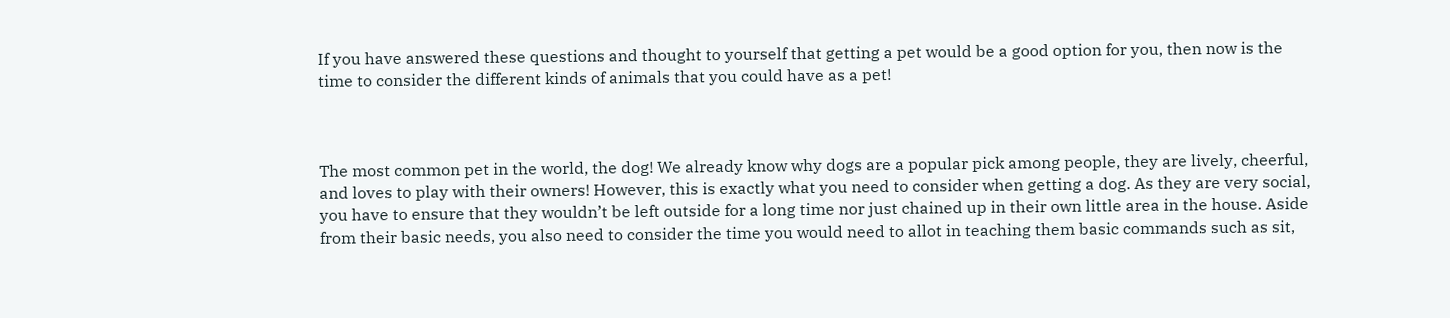If you have answered these questions and thought to yourself that getting a pet would be a good option for you, then now is the time to consider the different kinds of animals that you could have as a pet!



The most common pet in the world, the dog! We already know why dogs are a popular pick among people, they are lively, cheerful, and loves to play with their owners! However, this is exactly what you need to consider when getting a dog. As they are very social, you have to ensure that they wouldn’t be left outside for a long time nor just chained up in their own little area in the house. Aside from their basic needs, you also need to consider the time you would need to allot in teaching them basic commands such as sit,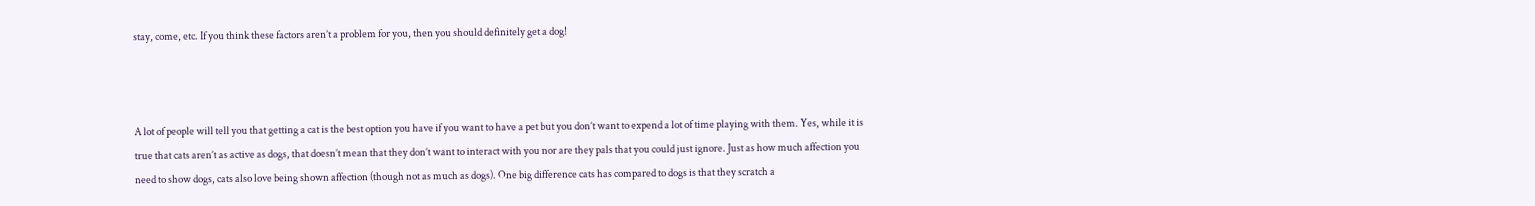stay, come, etc. If you think these factors aren’t a problem for you, then you should definitely get a dog!



A lot of people will tell you that getting a cat is the best option you have if you want to have a pet but you don’t want to expend a lot of time playing with them. Yes, while it is true that cats aren’t as active as dogs, that doesn’t mean that they don’t want to interact with you nor are they pals that you could just ignore. Just as how much affection you need to show dogs, cats also love being shown affection (though not as much as dogs). One big difference cats has compared to dogs is that they scratch a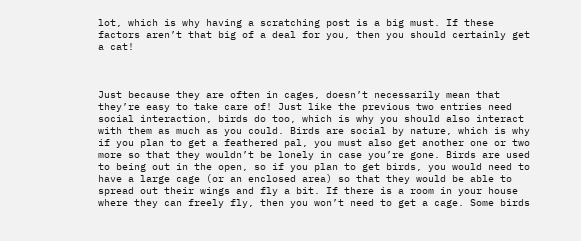lot, which is why having a scratching post is a big must. If these factors aren’t that big of a deal for you, then you should certainly get a cat!



Just because they are often in cages, doesn’t necessarily mean that they’re easy to take care of! Just like the previous two entries need social interaction, birds do too, which is why you should also interact with them as much as you could. Birds are social by nature, which is why if you plan to get a feathered pal, you must also get another one or two more so that they wouldn’t be lonely in case you’re gone. Birds are used to being out in the open, so if you plan to get birds, you would need to have a large cage (or an enclosed area) so that they would be able to spread out their wings and fly a bit. If there is a room in your house where they can freely fly, then you won’t need to get a cage. Some birds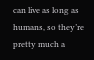can live as long as humans, so they’re pretty much a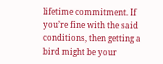lifetime commitment. If you’re fine with the said conditions, then getting a bird might be your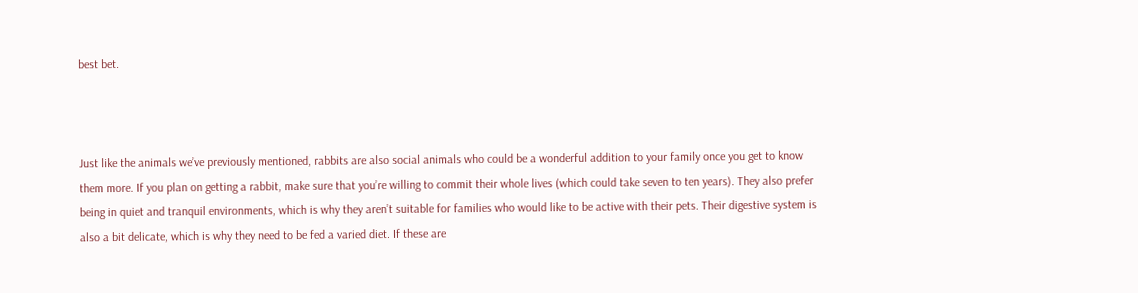best bet.



Just like the animals we’ve previously mentioned, rabbits are also social animals who could be a wonderful addition to your family once you get to know them more. If you plan on getting a rabbit, make sure that you’re willing to commit their whole lives (which could take seven to ten years). They also prefer being in quiet and tranquil environments, which is why they aren’t suitable for families who would like to be active with their pets. Their digestive system is also a bit delicate, which is why they need to be fed a varied diet. If these are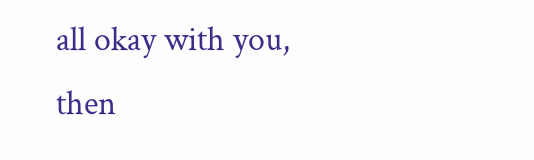all okay with you, then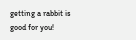getting a rabbit is good for you!